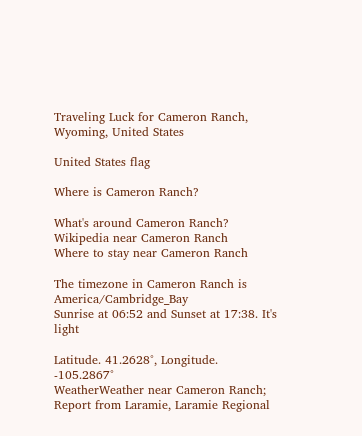Traveling Luck for Cameron Ranch, Wyoming, United States

United States flag

Where is Cameron Ranch?

What's around Cameron Ranch?
Wikipedia near Cameron Ranch
Where to stay near Cameron Ranch

The timezone in Cameron Ranch is America/Cambridge_Bay
Sunrise at 06:52 and Sunset at 17:38. It's light

Latitude. 41.2628°, Longitude. -105.2867°
WeatherWeather near Cameron Ranch; Report from Laramie, Laramie Regional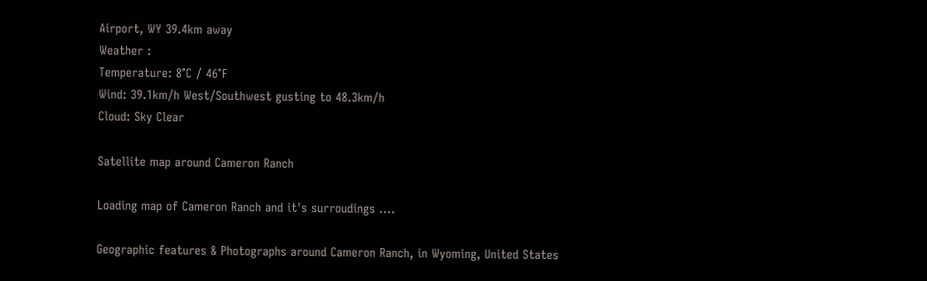Airport, WY 39.4km away
Weather :
Temperature: 8°C / 46°F
Wind: 39.1km/h West/Southwest gusting to 48.3km/h
Cloud: Sky Clear

Satellite map around Cameron Ranch

Loading map of Cameron Ranch and it's surroudings ....

Geographic features & Photographs around Cameron Ranch, in Wyoming, United States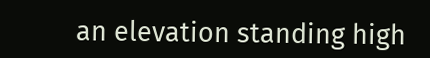an elevation standing high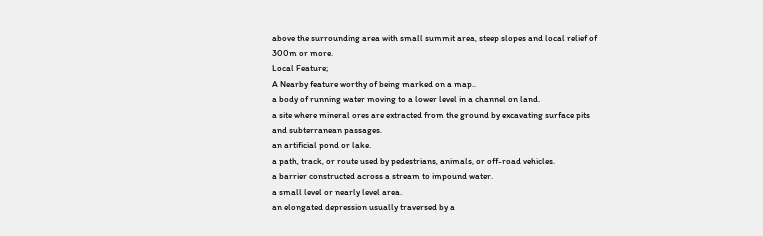above the surrounding area with small summit area, steep slopes and local relief of 300m or more.
Local Feature;
A Nearby feature worthy of being marked on a map..
a body of running water moving to a lower level in a channel on land.
a site where mineral ores are extracted from the ground by excavating surface pits and subterranean passages.
an artificial pond or lake.
a path, track, or route used by pedestrians, animals, or off-road vehicles.
a barrier constructed across a stream to impound water.
a small level or nearly level area.
an elongated depression usually traversed by a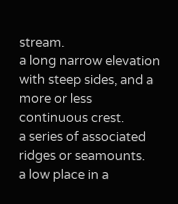stream.
a long narrow elevation with steep sides, and a more or less continuous crest.
a series of associated ridges or seamounts.
a low place in a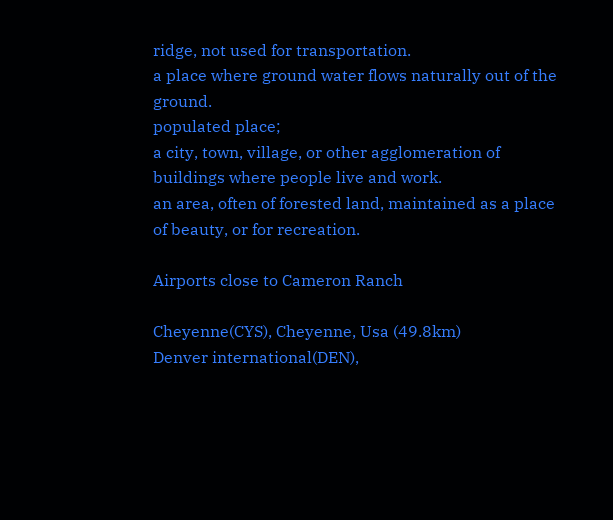ridge, not used for transportation.
a place where ground water flows naturally out of the ground.
populated place;
a city, town, village, or other agglomeration of buildings where people live and work.
an area, often of forested land, maintained as a place of beauty, or for recreation.

Airports close to Cameron Ranch

Cheyenne(CYS), Cheyenne, Usa (49.8km)
Denver international(DEN),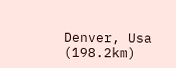Denver, Usa (198.2km)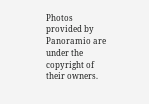Photos provided by Panoramio are under the copyright of their owners.